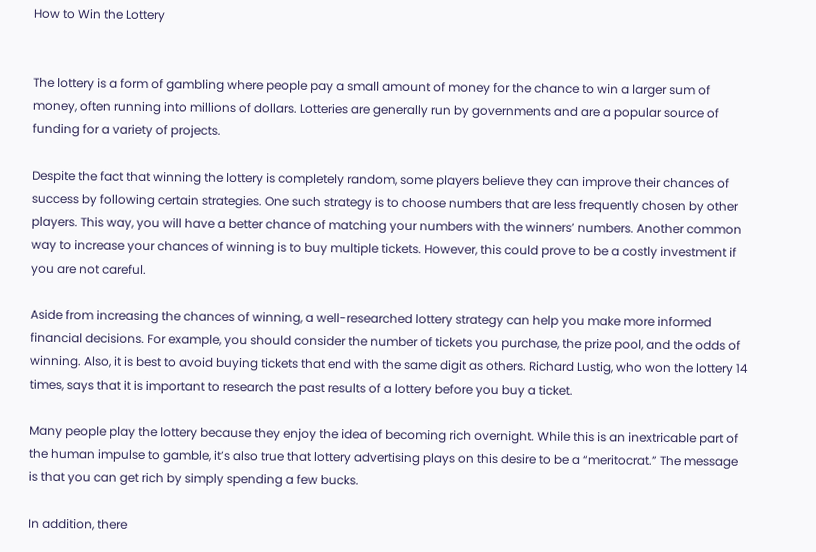How to Win the Lottery


The lottery is a form of gambling where people pay a small amount of money for the chance to win a larger sum of money, often running into millions of dollars. Lotteries are generally run by governments and are a popular source of funding for a variety of projects.

Despite the fact that winning the lottery is completely random, some players believe they can improve their chances of success by following certain strategies. One such strategy is to choose numbers that are less frequently chosen by other players. This way, you will have a better chance of matching your numbers with the winners’ numbers. Another common way to increase your chances of winning is to buy multiple tickets. However, this could prove to be a costly investment if you are not careful.

Aside from increasing the chances of winning, a well-researched lottery strategy can help you make more informed financial decisions. For example, you should consider the number of tickets you purchase, the prize pool, and the odds of winning. Also, it is best to avoid buying tickets that end with the same digit as others. Richard Lustig, who won the lottery 14 times, says that it is important to research the past results of a lottery before you buy a ticket.

Many people play the lottery because they enjoy the idea of becoming rich overnight. While this is an inextricable part of the human impulse to gamble, it’s also true that lottery advertising plays on this desire to be a “meritocrat.” The message is that you can get rich by simply spending a few bucks.

In addition, there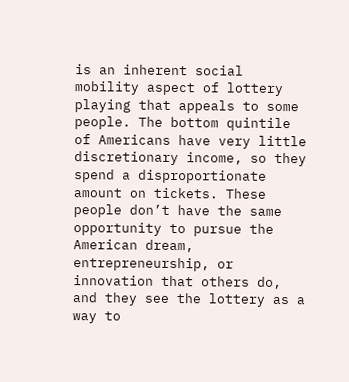is an inherent social mobility aspect of lottery playing that appeals to some people. The bottom quintile of Americans have very little discretionary income, so they spend a disproportionate amount on tickets. These people don’t have the same opportunity to pursue the American dream, entrepreneurship, or innovation that others do, and they see the lottery as a way to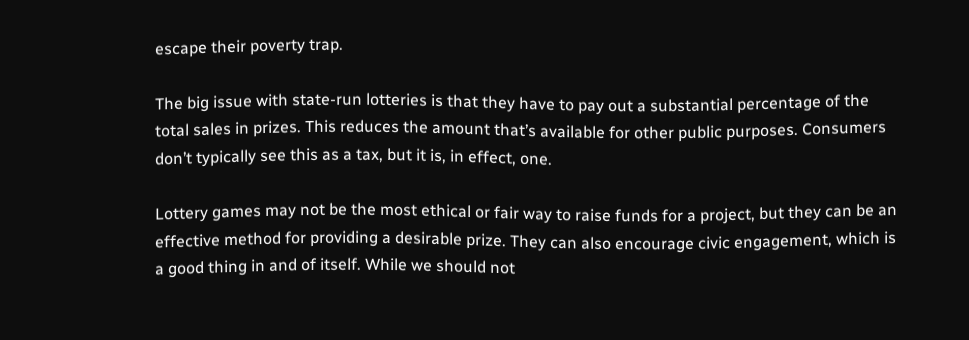escape their poverty trap.

The big issue with state-run lotteries is that they have to pay out a substantial percentage of the total sales in prizes. This reduces the amount that’s available for other public purposes. Consumers don’t typically see this as a tax, but it is, in effect, one.

Lottery games may not be the most ethical or fair way to raise funds for a project, but they can be an effective method for providing a desirable prize. They can also encourage civic engagement, which is a good thing in and of itself. While we should not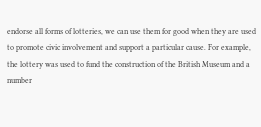endorse all forms of lotteries, we can use them for good when they are used to promote civic involvement and support a particular cause. For example, the lottery was used to fund the construction of the British Museum and a number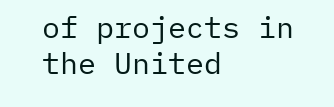of projects in the United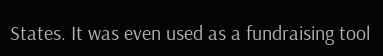States. It was even used as a fundraising tool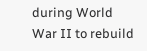during World War II to rebuild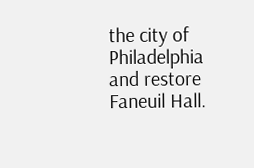the city of Philadelphia and restore Faneuil Hall.